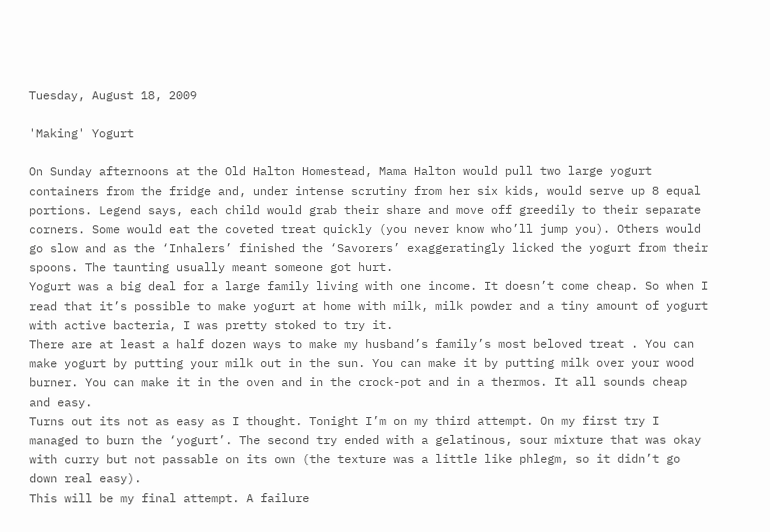Tuesday, August 18, 2009

'Making' Yogurt

On Sunday afternoons at the Old Halton Homestead, Mama Halton would pull two large yogurt containers from the fridge and, under intense scrutiny from her six kids, would serve up 8 equal portions. Legend says, each child would grab their share and move off greedily to their separate corners. Some would eat the coveted treat quickly (you never know who’ll jump you). Others would go slow and as the ‘Inhalers’ finished the ‘Savorers’ exaggeratingly licked the yogurt from their spoons. The taunting usually meant someone got hurt.
Yogurt was a big deal for a large family living with one income. It doesn’t come cheap. So when I read that it’s possible to make yogurt at home with milk, milk powder and a tiny amount of yogurt with active bacteria, I was pretty stoked to try it.
There are at least a half dozen ways to make my husband’s family’s most beloved treat . You can make yogurt by putting your milk out in the sun. You can make it by putting milk over your wood burner. You can make it in the oven and in the crock-pot and in a thermos. It all sounds cheap and easy.
Turns out its not as easy as I thought. Tonight I’m on my third attempt. On my first try I managed to burn the ‘yogurt’. The second try ended with a gelatinous, sour mixture that was okay with curry but not passable on its own (the texture was a little like phlegm, so it didn’t go down real easy).
This will be my final attempt. A failure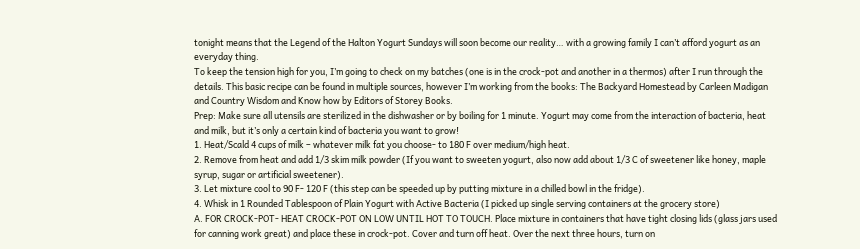tonight means that the Legend of the Halton Yogurt Sundays will soon become our reality… with a growing family I can’t afford yogurt as an everyday thing.
To keep the tension high for you, I’m going to check on my batches (one is in the crock-pot and another in a thermos) after I run through the details. This basic recipe can be found in multiple sources, however I’m working from the books: The Backyard Homestead by Carleen Madigan and Country Wisdom and Know how by Editors of Storey Books.
Prep: Make sure all utensils are sterilized in the dishwasher or by boiling for 1 minute. Yogurt may come from the interaction of bacteria, heat and milk, but it’s only a certain kind of bacteria you want to grow!
1. Heat/Scald 4 cups of milk – whatever milk fat you choose- to 180 F over medium/high heat.
2. Remove from heat and add 1/3 skim milk powder (If you want to sweeten yogurt, also now add about 1/3 C of sweetener like honey, maple syrup, sugar or artificial sweetener).
3. Let mixture cool to 90 F- 120 F (this step can be speeded up by putting mixture in a chilled bowl in the fridge).
4. Whisk in 1 Rounded Tablespoon of Plain Yogurt with Active Bacteria (I picked up single serving containers at the grocery store)
A. FOR CROCK-POT- HEAT CROCK-POT ON LOW UNTIL HOT TO TOUCH. Place mixture in containers that have tight closing lids (glass jars used for canning work great) and place these in crock-pot. Cover and turn off heat. Over the next three hours, turn on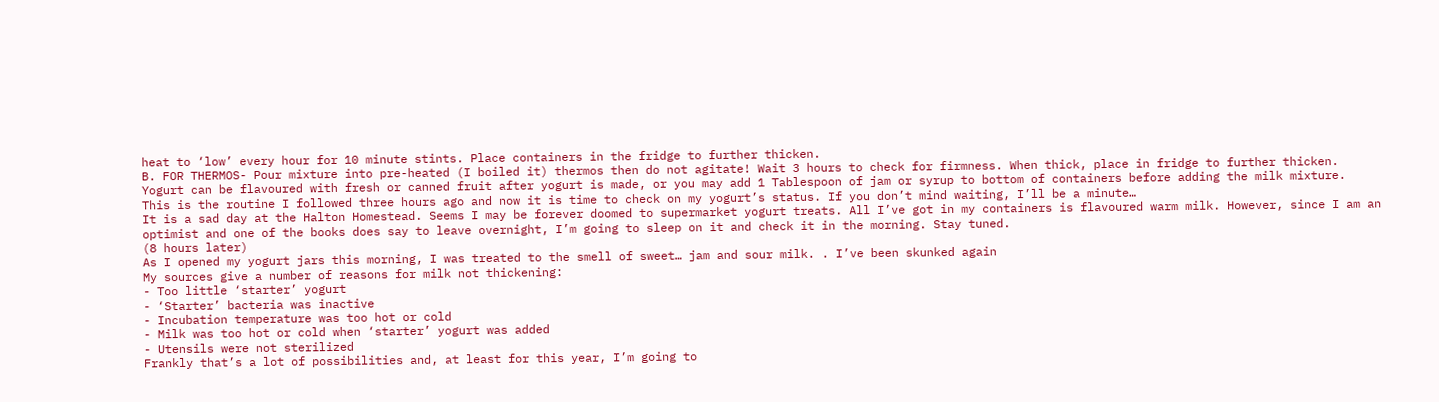heat to ‘low’ every hour for 10 minute stints. Place containers in the fridge to further thicken.
B. FOR THERMOS- Pour mixture into pre-heated (I boiled it) thermos then do not agitate! Wait 3 hours to check for firmness. When thick, place in fridge to further thicken.
Yogurt can be flavoured with fresh or canned fruit after yogurt is made, or you may add 1 Tablespoon of jam or syrup to bottom of containers before adding the milk mixture.
This is the routine I followed three hours ago and now it is time to check on my yogurt’s status. If you don’t mind waiting, I’ll be a minute…
It is a sad day at the Halton Homestead. Seems I may be forever doomed to supermarket yogurt treats. All I’ve got in my containers is flavoured warm milk. However, since I am an optimist and one of the books does say to leave overnight, I’m going to sleep on it and check it in the morning. Stay tuned.
(8 hours later)
As I opened my yogurt jars this morning, I was treated to the smell of sweet… jam and sour milk. . I’ve been skunked again
My sources give a number of reasons for milk not thickening:
- Too little ‘starter’ yogurt
- ‘Starter’ bacteria was inactive
- Incubation temperature was too hot or cold
- Milk was too hot or cold when ‘starter’ yogurt was added
- Utensils were not sterilized
Frankly that’s a lot of possibilities and, at least for this year, I’m going to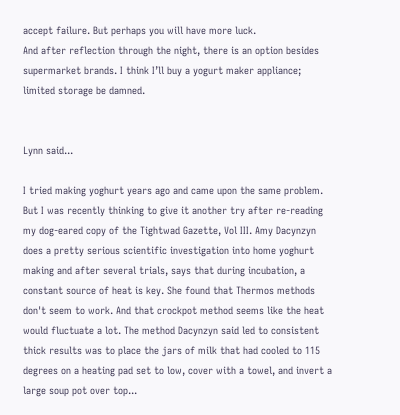accept failure. But perhaps you will have more luck.
And after reflection through the night, there is an option besides supermarket brands. I think I’ll buy a yogurt maker appliance; limited storage be damned.


Lynn said...

I tried making yoghurt years ago and came upon the same problem. But I was recently thinking to give it another try after re-reading my dog-eared copy of the Tightwad Gazette, Vol III. Amy Dacynzyn does a pretty serious scientific investigation into home yoghurt making and after several trials, says that during incubation, a constant source of heat is key. She found that Thermos methods don't seem to work. And that crockpot method seems like the heat would fluctuate a lot. The method Dacynzyn said led to consistent thick results was to place the jars of milk that had cooled to 115 degrees on a heating pad set to low, cover with a towel, and invert a large soup pot over top...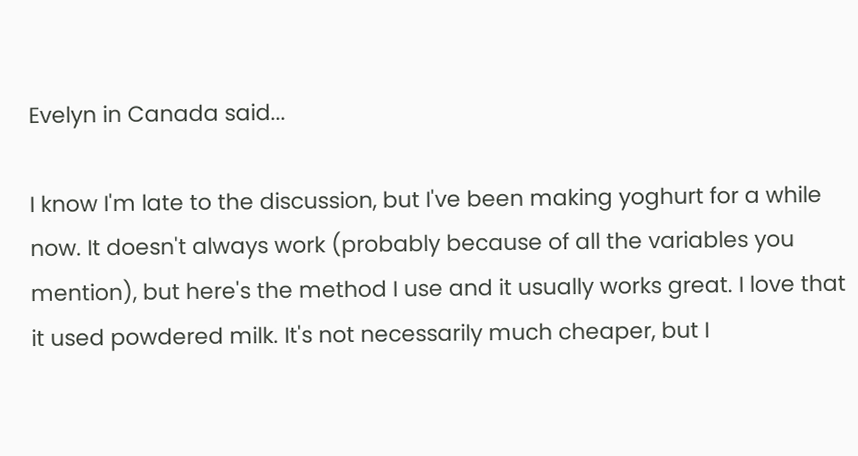Evelyn in Canada said...

I know I'm late to the discussion, but I've been making yoghurt for a while now. It doesn't always work (probably because of all the variables you mention), but here's the method I use and it usually works great. I love that it used powdered milk. It's not necessarily much cheaper, but I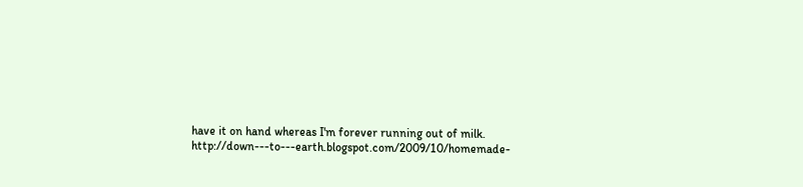have it on hand whereas I'm forever running out of milk. http://down---to---earth.blogspot.com/2009/10/homemade-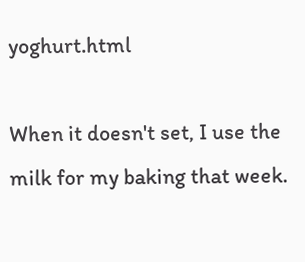yoghurt.html

When it doesn't set, I use the milk for my baking that week.